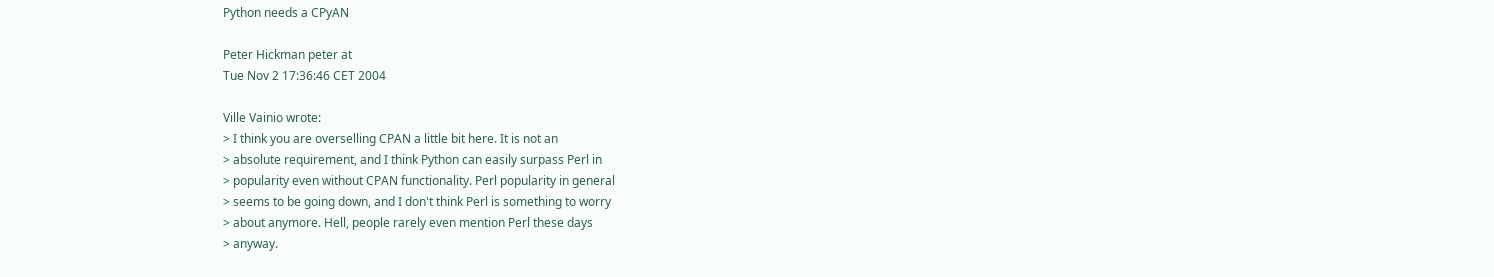Python needs a CPyAN

Peter Hickman peter at
Tue Nov 2 17:36:46 CET 2004

Ville Vainio wrote:
> I think you are overselling CPAN a little bit here. It is not an
> absolute requirement, and I think Python can easily surpass Perl in
> popularity even without CPAN functionality. Perl popularity in general
> seems to be going down, and I don't think Perl is something to worry
> about anymore. Hell, people rarely even mention Perl these days
> anyway.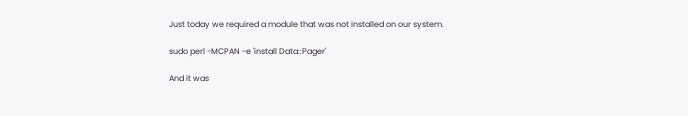Just today we required a module that was not installed on our system.

sudo perl -MCPAN -e 'install Data::Pager'

And it was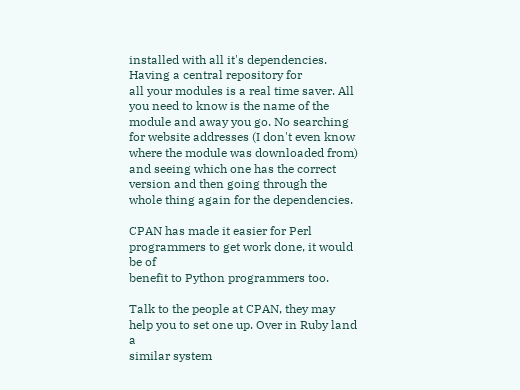installed with all it's dependencies. Having a central repository for
all your modules is a real time saver. All you need to know is the name of the
module and away you go. No searching for website addresses (I don't even know
where the module was downloaded from) and seeing which one has the correct
version and then going through the whole thing again for the dependencies.

CPAN has made it easier for Perl programmers to get work done, it would be of
benefit to Python programmers too.

Talk to the people at CPAN, they may help you to set one up. Over in Ruby land a
similar system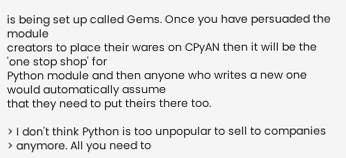is being set up called Gems. Once you have persuaded the module
creators to place their wares on CPyAN then it will be the 'one stop shop' for
Python module and then anyone who writes a new one would automatically assume
that they need to put theirs there too.

> I don't think Python is too unpopular to sell to companies
> anymore. All you need to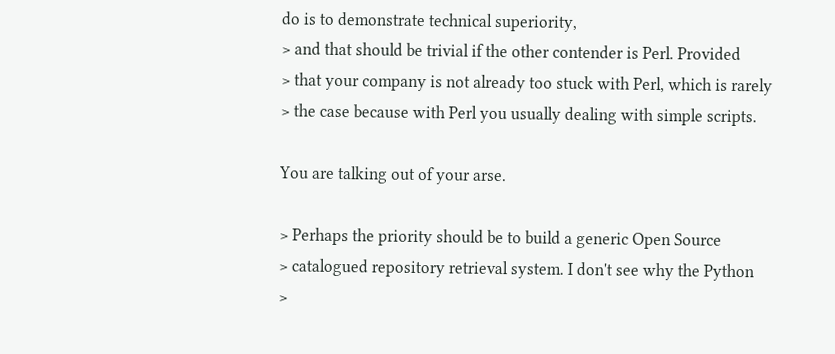do is to demonstrate technical superiority,
> and that should be trivial if the other contender is Perl. Provided
> that your company is not already too stuck with Perl, which is rarely
> the case because with Perl you usually dealing with simple scripts.

You are talking out of your arse.

> Perhaps the priority should be to build a generic Open Source
> catalogued repository retrieval system. I don't see why the Python
>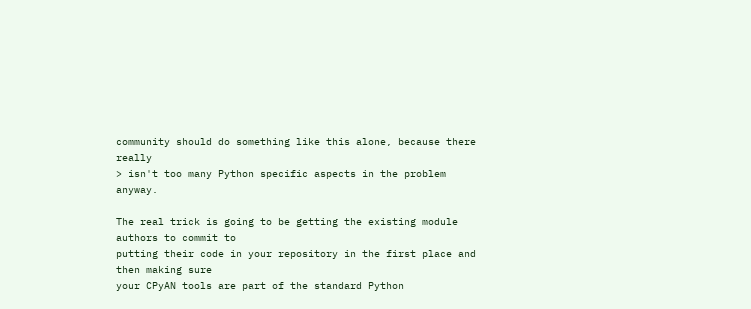community should do something like this alone, because there really
> isn't too many Python specific aspects in the problem anyway.

The real trick is going to be getting the existing module authors to commit to
putting their code in your repository in the first place and then making sure
your CPyAN tools are part of the standard Python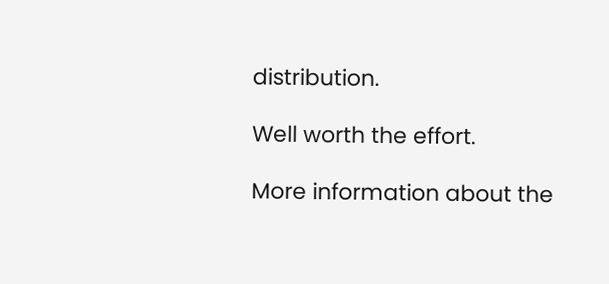distribution.

Well worth the effort.

More information about the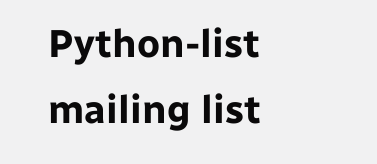Python-list mailing list